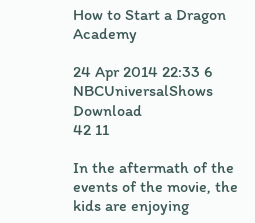How to Start a Dragon Academy

24 Apr 2014 22:33 6
NBCUniversalShows Download
42 11

In the aftermath of the events of the movie, the kids are enjoying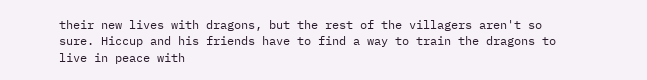their new lives with dragons, but the rest of the villagers aren't so sure. Hiccup and his friends have to find a way to train the dragons to live in peace with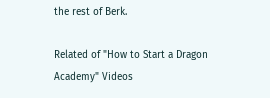the rest of Berk.

Related of "How to Start a Dragon Academy" Videos